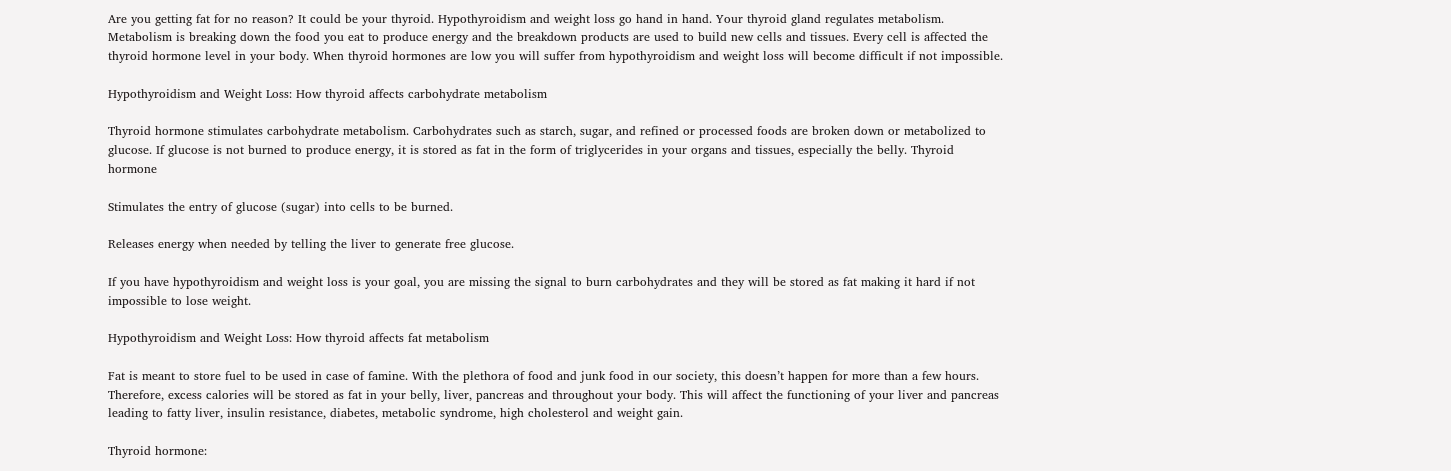Are you getting fat for no reason? It could be your thyroid. Hypothyroidism and weight loss go hand in hand. Your thyroid gland regulates metabolism. Metabolism is breaking down the food you eat to produce energy and the breakdown products are used to build new cells and tissues. Every cell is affected the thyroid hormone level in your body. When thyroid hormones are low you will suffer from hypothyroidism and weight loss will become difficult if not impossible.

Hypothyroidism and Weight Loss: How thyroid affects carbohydrate metabolism

Thyroid hormone stimulates carbohydrate metabolism. Carbohydrates such as starch, sugar, and refined or processed foods are broken down or metabolized to glucose. If glucose is not burned to produce energy, it is stored as fat in the form of triglycerides in your organs and tissues, especially the belly. Thyroid hormone

Stimulates the entry of glucose (sugar) into cells to be burned.

Releases energy when needed by telling the liver to generate free glucose.

If you have hypothyroidism and weight loss is your goal, you are missing the signal to burn carbohydrates and they will be stored as fat making it hard if not impossible to lose weight.

Hypothyroidism and Weight Loss: How thyroid affects fat metabolism

Fat is meant to store fuel to be used in case of famine. With the plethora of food and junk food in our society, this doesn’t happen for more than a few hours. Therefore, excess calories will be stored as fat in your belly, liver, pancreas and throughout your body. This will affect the functioning of your liver and pancreas leading to fatty liver, insulin resistance, diabetes, metabolic syndrome, high cholesterol and weight gain.

Thyroid hormone: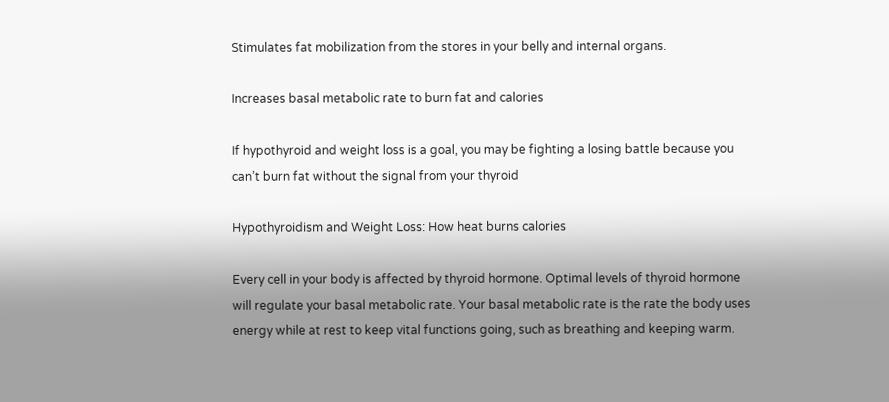Stimulates fat mobilization from the stores in your belly and internal organs.

Increases basal metabolic rate to burn fat and calories

If hypothyroid and weight loss is a goal, you may be fighting a losing battle because you can’t burn fat without the signal from your thyroid

Hypothyroidism and Weight Loss: How heat burns calories

Every cell in your body is affected by thyroid hormone. Optimal levels of thyroid hormone will regulate your basal metabolic rate. Your basal metabolic rate is the rate the body uses energy while at rest to keep vital functions going, such as breathing and keeping warm.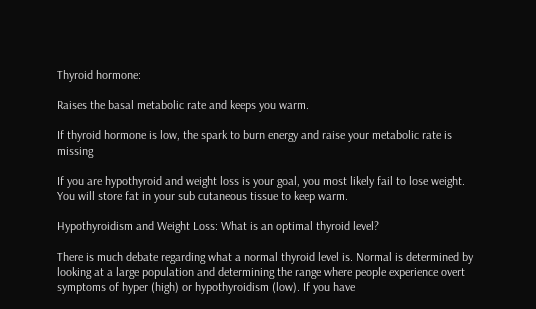Thyroid hormone:

Raises the basal metabolic rate and keeps you warm.

If thyroid hormone is low, the spark to burn energy and raise your metabolic rate is missing

If you are hypothyroid and weight loss is your goal, you most likely fail to lose weight. You will store fat in your sub cutaneous tissue to keep warm.

Hypothyroidism and Weight Loss: What is an optimal thyroid level?

There is much debate regarding what a normal thyroid level is. Normal is determined by looking at a large population and determining the range where people experience overt symptoms of hyper (high) or hypothyroidism (low). If you have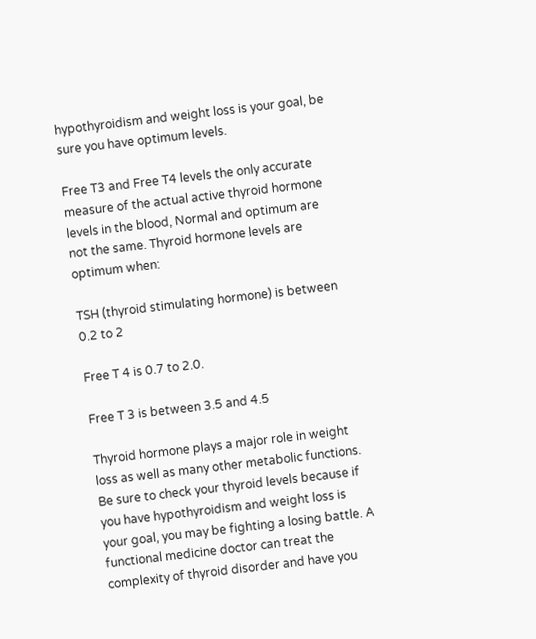hypothyroidism and weight loss is your goal, be sure you have optimum levels.

Free T3 and Free T4 levels the only accurate measure of the actual active thyroid hormone levels in the blood, Normal and optimum are not the same. Thyroid hormone levels are optimum when:

TSH (thyroid stimulating hormone) is between 0.2 to 2

Free T 4 is 0.7 to 2.0.

Free T 3 is between 3.5 and 4.5

Thyroid hormone plays a major role in weight loss as well as many other metabolic functions. Be sure to check your thyroid levels because if you have hypothyroidism and weight loss is your goal, you may be fighting a losing battle. A functional medicine doctor can treat the complexity of thyroid disorder and have you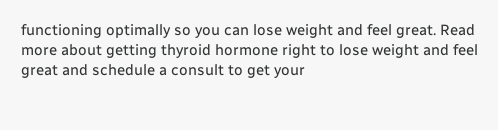functioning optimally so you can lose weight and feel great. Read more about getting thyroid hormone right to lose weight and feel great and schedule a consult to get your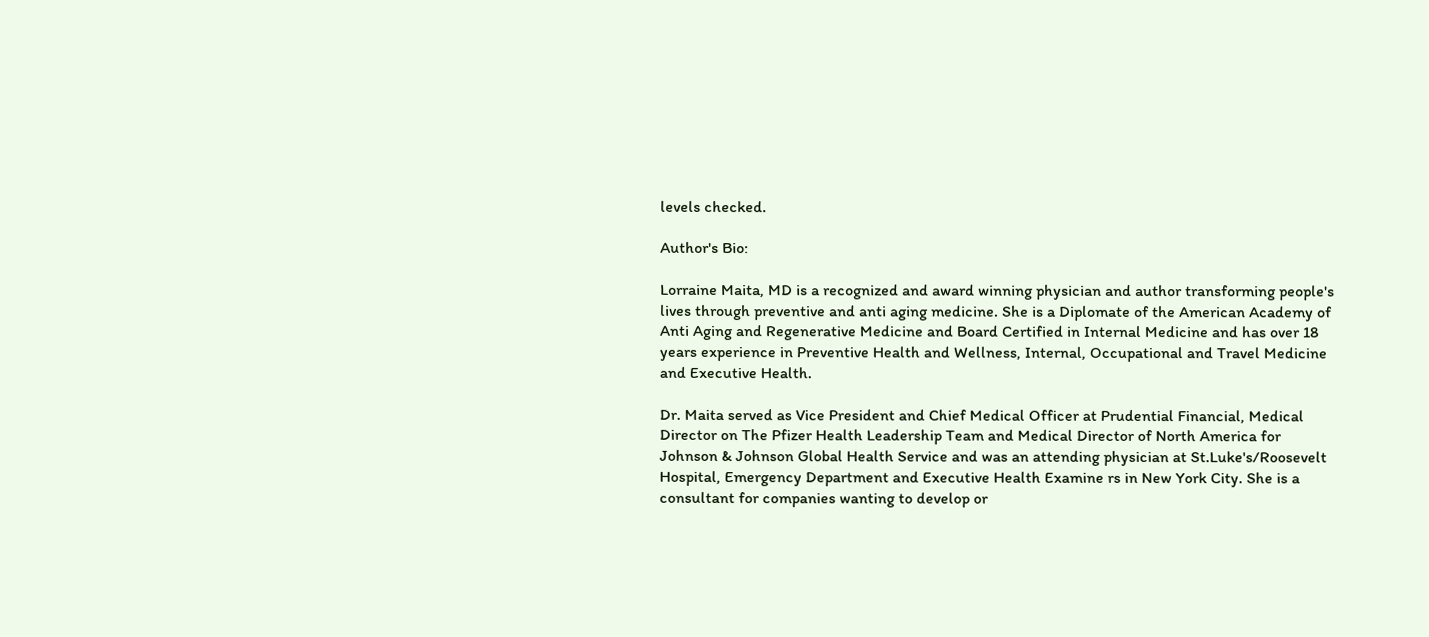levels checked.

Author's Bio:

Lorraine Maita, MD is a recognized and award winning physician and author transforming people's lives through preventive and anti aging medicine. She is a Diplomate of the American Academy of Anti Aging and Regenerative Medicine and Board Certified in Internal Medicine and has over 18 years experience in Preventive Health and Wellness, Internal, Occupational and Travel Medicine and Executive Health.

Dr. Maita served as Vice President and Chief Medical Officer at Prudential Financial, Medical Director on The Pfizer Health Leadership Team and Medical Director of North America for Johnson & Johnson Global Health Service and was an attending physician at St.Luke's/Roosevelt Hospital, Emergency Department and Executive Health Examine rs in New York City. She is a consultant for companies wanting to develop or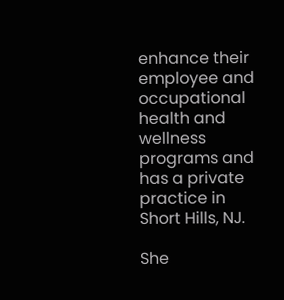enhance their employee and occupational health and wellness programs and has a private practice in Short Hills, NJ.

She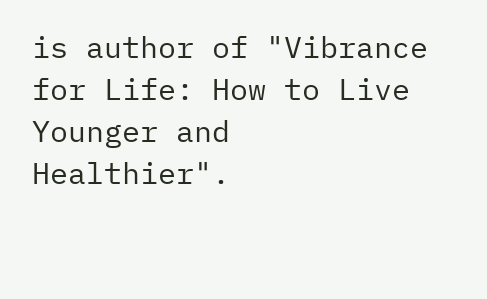is author of "Vibrance for Life: How to Live Younger and Healthier".